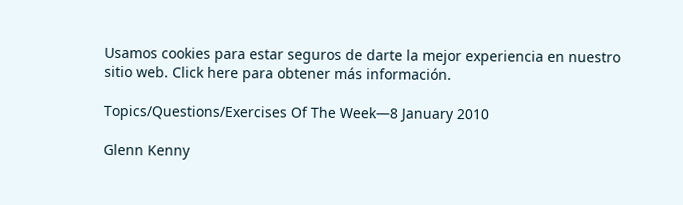Usamos cookies para estar seguros de darte la mejor experiencia en nuestro sitio web. Click here para obtener más información.

Topics/Questions/Exercises Of The Week—8 January 2010

Glenn Kenny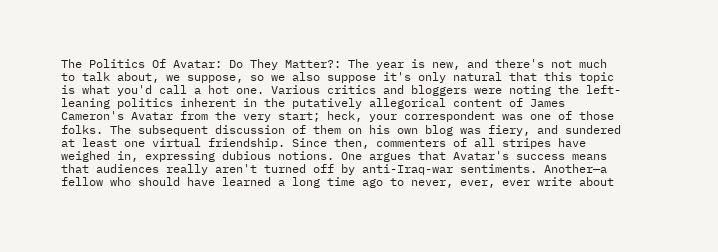The Politics Of Avatar: Do They Matter?: The year is new, and there's not much to talk about, we suppose, so we also suppose it's only natural that this topic is what you'd call a hot one. Various critics and bloggers were noting the left-leaning politics inherent in the putatively allegorical content of James Cameron's Avatar from the very start; heck, your correspondent was one of those folks. The subsequent discussion of them on his own blog was fiery, and sundered at least one virtual friendship. Since then, commenters of all stripes have weighed in, expressing dubious notions. One argues that Avatar's success means that audiences really aren't turned off by anti-Iraq-war sentiments. Another—a fellow who should have learned a long time ago to never, ever, ever write about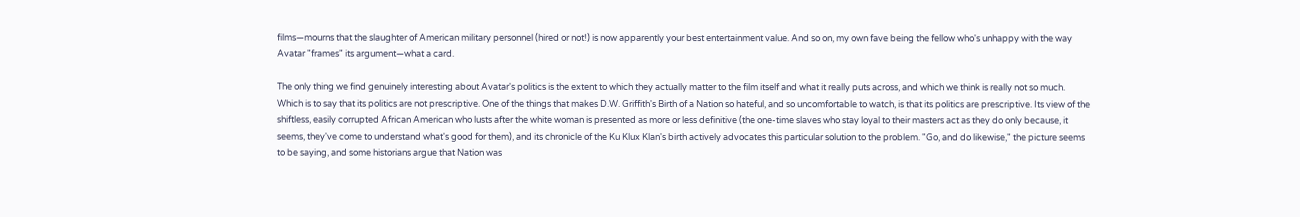films—mourns that the slaughter of American military personnel (hired or not!) is now apparently your best entertainment value. And so on, my own fave being the fellow who's unhappy with the way Avatar "frames" its argument—what a card.

The only thing we find genuinely interesting about Avatar's politics is the extent to which they actually matter to the film itself and what it really puts across, and which we think is really not so much. Which is to say that its politics are not prescriptive. One of the things that makes D.W. Griffith's Birth of a Nation so hateful, and so uncomfortable to watch, is that its politics are prescriptive. Its view of the shiftless, easily corrupted African American who lusts after the white woman is presented as more or less definitive (the one-time slaves who stay loyal to their masters act as they do only because, it seems, they've come to understand what's good for them), and its chronicle of the Ku Klux Klan's birth actively advocates this particular solution to the problem. "Go, and do likewise," the picture seems to be saying, and some historians argue that Nation was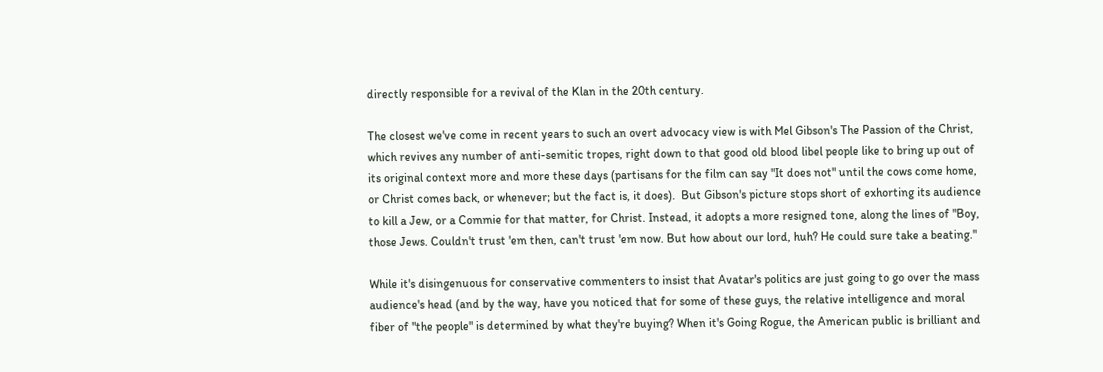directly responsible for a revival of the Klan in the 20th century.

The closest we've come in recent years to such an overt advocacy view is with Mel Gibson's The Passion of the Christ, which revives any number of anti-semitic tropes, right down to that good old blood libel people like to bring up out of its original context more and more these days (partisans for the film can say "It does not" until the cows come home, or Christ comes back, or whenever; but the fact is, it does).  But Gibson's picture stops short of exhorting its audience to kill a Jew, or a Commie for that matter, for Christ. Instead, it adopts a more resigned tone, along the lines of "Boy, those Jews. Couldn't trust 'em then, can't trust 'em now. But how about our lord, huh? He could sure take a beating."

While it's disingenuous for conservative commenters to insist that Avatar's politics are just going to go over the mass audience's head (and by the way, have you noticed that for some of these guys, the relative intelligence and moral fiber of "the people" is determined by what they're buying? When it's Going Rogue, the American public is brilliant and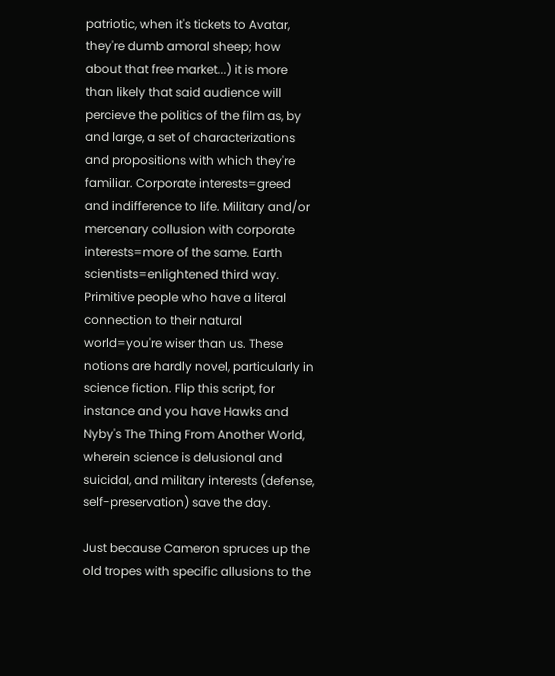patriotic, when it's tickets to Avatar, they're dumb amoral sheep; how about that free market...) it is more than likely that said audience will percieve the politics of the film as, by and large, a set of characterizations and propositions with which they're familiar. Corporate interests=greed and indifference to life. Military and/or mercenary collusion with corporate interests=more of the same. Earth scientists=enlightened third way. Primitive people who have a literal connection to their natural world=you're wiser than us. These notions are hardly novel, particularly in science fiction. Flip this script, for instance and you have Hawks and Nyby's The Thing From Another World, wherein science is delusional and suicidal, and military interests (defense, self-preservation) save the day.

Just because Cameron spruces up the old tropes with specific allusions to the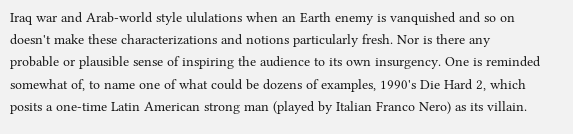Iraq war and Arab-world style ululations when an Earth enemy is vanquished and so on doesn't make these characterizations and notions particularly fresh. Nor is there any probable or plausible sense of inspiring the audience to its own insurgency. One is reminded somewhat of, to name one of what could be dozens of examples, 1990's Die Hard 2, which posits a one-time Latin American strong man (played by Italian Franco Nero) as its villain.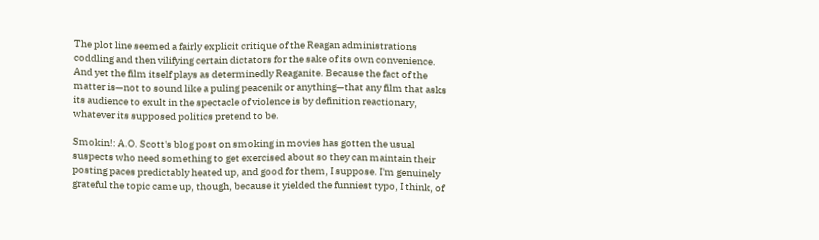The plot line seemed a fairly explicit critique of the Reagan administrations coddling and then vilifying certain dictators for the sake of its own convenience. And yet the film itself plays as determinedly Reaganite. Because the fact of the matter is—not to sound like a puling peacenik or anything—that any film that asks its audience to exult in the spectacle of violence is by definition reactionary, whatever its supposed politics pretend to be.

Smokin!: A.O. Scott's blog post on smoking in movies has gotten the usual suspects who need something to get exercised about so they can maintain their posting paces predictably heated up, and good for them, I suppose. I'm genuinely grateful the topic came up, though, because it yielded the funniest typo, I think, of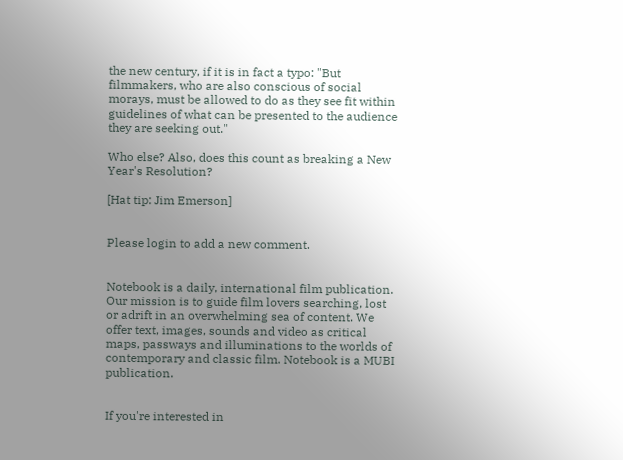the new century, if it is in fact a typo: "But filmmakers, who are also conscious of social morays, must be allowed to do as they see fit within guidelines of what can be presented to the audience they are seeking out."

Who else? Also, does this count as breaking a New Year's Resolution?

[Hat tip: Jim Emerson]


Please login to add a new comment.


Notebook is a daily, international film publication. Our mission is to guide film lovers searching, lost or adrift in an overwhelming sea of content. We offer text, images, sounds and video as critical maps, passways and illuminations to the worlds of contemporary and classic film. Notebook is a MUBI publication.


If you're interested in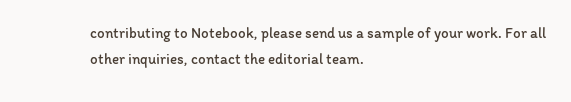contributing to Notebook, please send us a sample of your work. For all other inquiries, contact the editorial team.